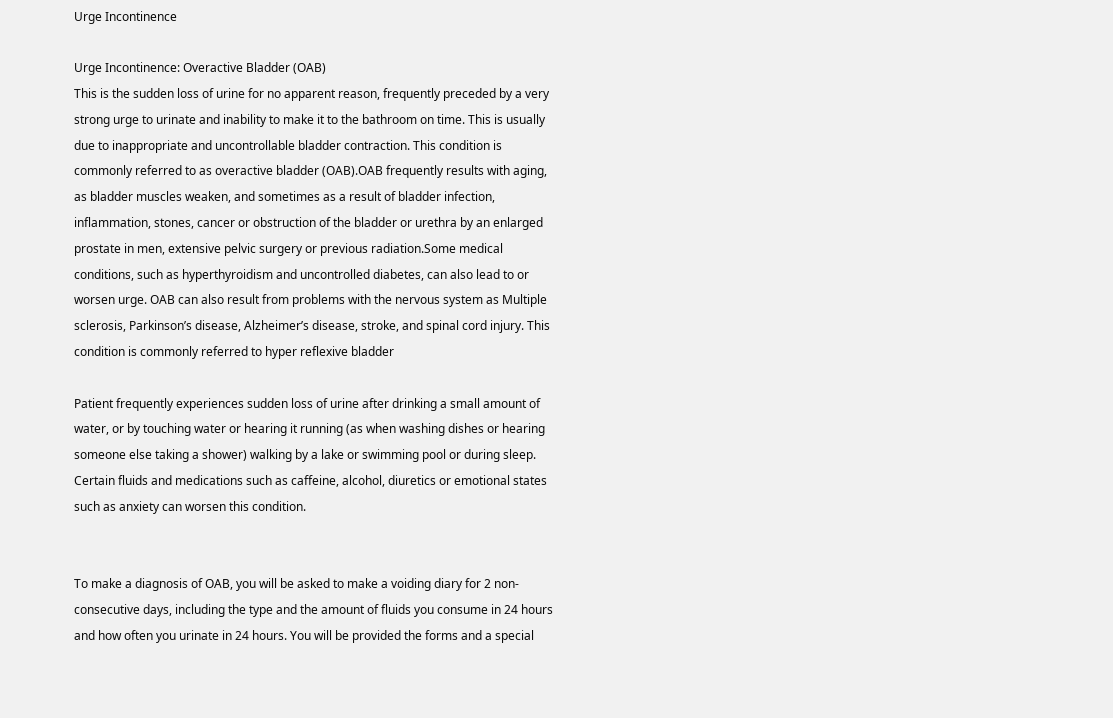Urge Incontinence

Urge Incontinence: Overactive Bladder (OAB)
This is the sudden loss of urine for no apparent reason, frequently preceded by a very strong urge to urinate and inability to make it to the bathroom on time. This is usually due to inappropriate and uncontrollable bladder contraction. This condition is commonly referred to as overactive bladder (OAB).OAB frequently results with aging, as bladder muscles weaken, and sometimes as a result of bladder infection, inflammation, stones, cancer or obstruction of the bladder or urethra by an enlarged prostate in men, extensive pelvic surgery or previous radiation.Some medical conditions, such as hyperthyroidism and uncontrolled diabetes, can also lead to or worsen urge. OAB can also result from problems with the nervous system as Multiple sclerosis, Parkinson’s disease, Alzheimer’s disease, stroke, and spinal cord injury. This condition is commonly referred to hyper reflexive bladder

Patient frequently experiences sudden loss of urine after drinking a small amount of water, or by touching water or hearing it running (as when washing dishes or hearing someone else taking a shower) walking by a lake or swimming pool or during sleep. Certain fluids and medications such as caffeine, alcohol, diuretics or emotional states such as anxiety can worsen this condition.


To make a diagnosis of OAB, you will be asked to make a voiding diary for 2 non-consecutive days, including the type and the amount of fluids you consume in 24 hours and how often you urinate in 24 hours. You will be provided the forms and a special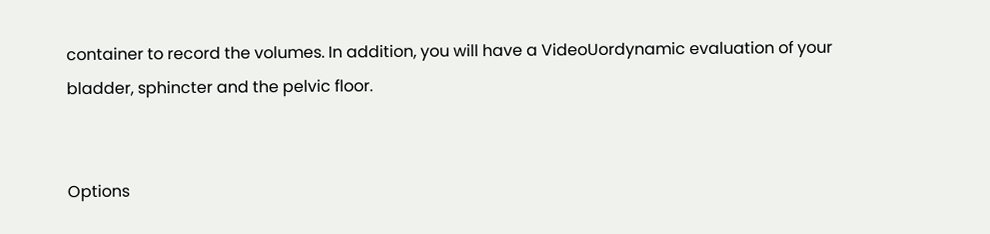container to record the volumes. In addition, you will have a VideoUordynamic evaluation of your bladder, sphincter and the pelvic floor.


Options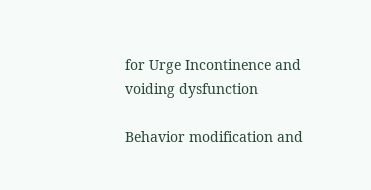for Urge Incontinence and voiding dysfunction

Behavior modification and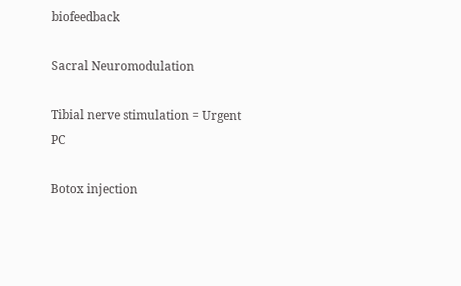biofeedback

Sacral Neuromodulation

Tibial nerve stimulation = Urgent PC

Botox injection